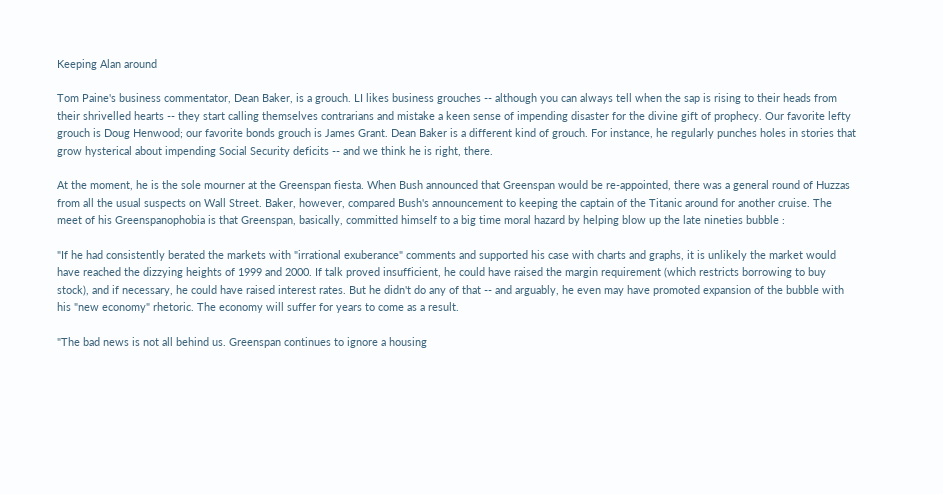Keeping Alan around

Tom Paine's business commentator, Dean Baker, is a grouch. LI likes business grouches -- although you can always tell when the sap is rising to their heads from their shrivelled hearts -- they start calling themselves contrarians and mistake a keen sense of impending disaster for the divine gift of prophecy. Our favorite lefty grouch is Doug Henwood; our favorite bonds grouch is James Grant. Dean Baker is a different kind of grouch. For instance, he regularly punches holes in stories that grow hysterical about impending Social Security deficits -- and we think he is right, there.

At the moment, he is the sole mourner at the Greenspan fiesta. When Bush announced that Greenspan would be re-appointed, there was a general round of Huzzas from all the usual suspects on Wall Street. Baker, however, compared Bush's announcement to keeping the captain of the Titanic around for another cruise. The meet of his Greenspanophobia is that Greenspan, basically, committed himself to a big time moral hazard by helping blow up the late nineties bubble :

"If he had consistently berated the markets with "irrational exuberance" comments and supported his case with charts and graphs, it is unlikely the market would have reached the dizzying heights of 1999 and 2000. If talk proved insufficient, he could have raised the margin requirement (which restricts borrowing to buy stock), and if necessary, he could have raised interest rates. But he didn't do any of that -- and arguably, he even may have promoted expansion of the bubble with his "new economy" rhetoric. The economy will suffer for years to come as a result.

"The bad news is not all behind us. Greenspan continues to ignore a housing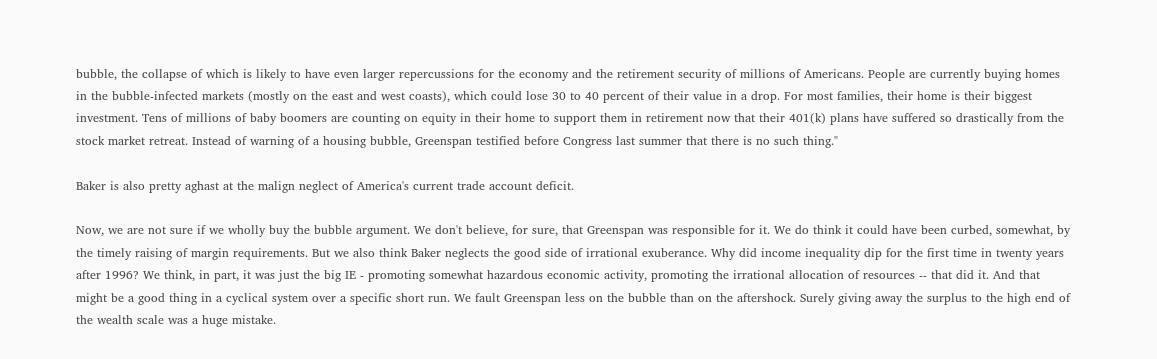bubble, the collapse of which is likely to have even larger repercussions for the economy and the retirement security of millions of Americans. People are currently buying homes in the bubble-infected markets (mostly on the east and west coasts), which could lose 30 to 40 percent of their value in a drop. For most families, their home is their biggest investment. Tens of millions of baby boomers are counting on equity in their home to support them in retirement now that their 401(k) plans have suffered so drastically from the stock market retreat. Instead of warning of a housing bubble, Greenspan testified before Congress last summer that there is no such thing."

Baker is also pretty aghast at the malign neglect of America's current trade account deficit.

Now, we are not sure if we wholly buy the bubble argument. We don't believe, for sure, that Greenspan was responsible for it. We do think it could have been curbed, somewhat, by the timely raising of margin requirements. But we also think Baker neglects the good side of irrational exuberance. Why did income inequality dip for the first time in twenty years after 1996? We think, in part, it was just the big IE - promoting somewhat hazardous economic activity, promoting the irrational allocation of resources -- that did it. And that might be a good thing in a cyclical system over a specific short run. We fault Greenspan less on the bubble than on the aftershock. Surely giving away the surplus to the high end of the wealth scale was a huge mistake.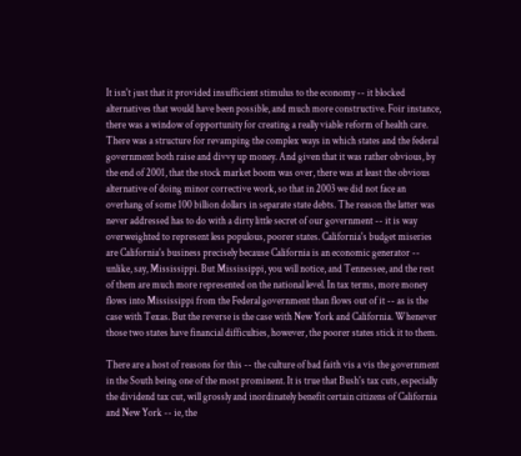It isn't just that it provided insufficient stimulus to the economy -- it blocked alternatives that would have been possible, and much more constructive. Foir instance, there was a window of opportunity for creating a really viable reform of health care. There was a structure for revamping the complex ways in which states and the federal government both raise and divvy up money. And given that it was rather obvious, by the end of 2001, that the stock market boom was over, there was at least the obvious alternative of doing minor corrective work, so that in 2003 we did not face an overhang of some 100 billion dollars in separate state debts. The reason the latter was never addressed has to do with a dirty little secret of our government -- it is way overweighted to represent less populous, poorer states. California's budget miseries are California's business precisely because California is an economic generator -- unlike, say, Mississippi. But Mississippi, you will notice, and Tennessee, and the rest of them are much more represented on the national level. In tax terms, more money flows into Mississippi from the Federal government than flows out of it -- as is the case with Texas. But the reverse is the case with New York and California. Whenever those two states have financial difficulties, however, the poorer states stick it to them.

There are a host of reasons for this -- the culture of bad faith vis a vis the government in the South being one of the most prominent. It is true that Bush's tax cuts, especially the dividend tax cut, will grossly and inordinately benefit certain citizens of California and New York -- ie, the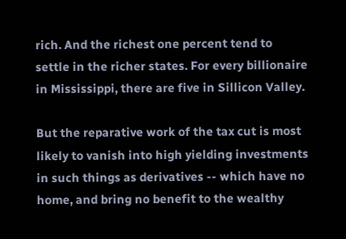rich. And the richest one percent tend to settle in the richer states. For every billionaire in Mississippi, there are five in Sillicon Valley.

But the reparative work of the tax cut is most likely to vanish into high yielding investments in such things as derivatives -- which have no home, and bring no benefit to the wealthy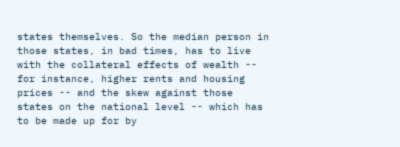states themselves. So the median person in those states, in bad times, has to live with the collateral effects of wealth -- for instance, higher rents and housing prices -- and the skew against those states on the national level -- which has to be made up for by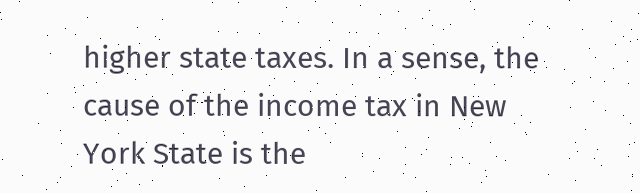higher state taxes. In a sense, the cause of the income tax in New York State is the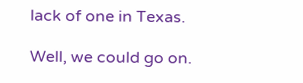lack of one in Texas.

Well, we could go on.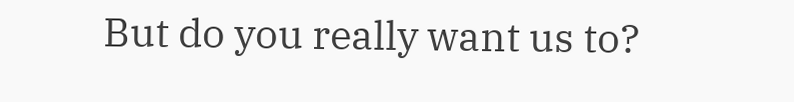But do you really want us to?